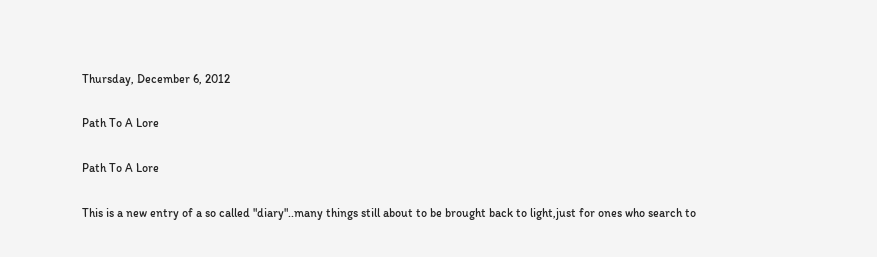Thursday, December 6, 2012

Path To A Lore

Path To A Lore

This is a new entry of a so called "diary"..many things still about to be brought back to light,just for ones who search to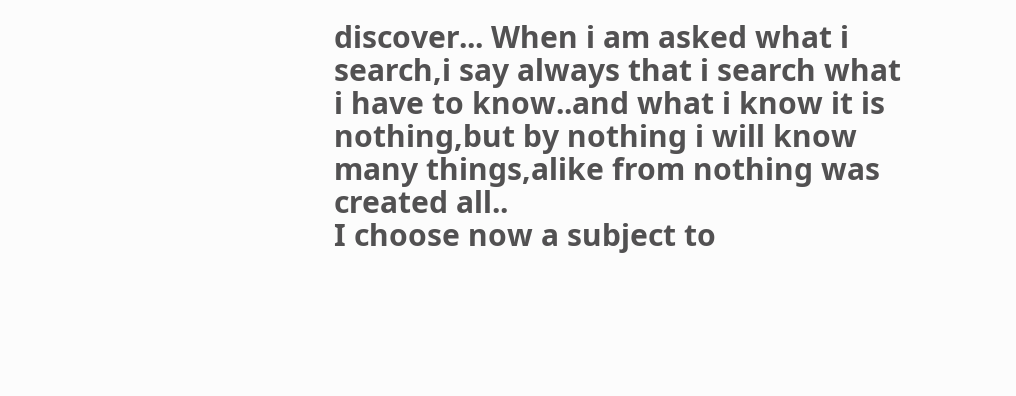discover... When i am asked what i search,i say always that i search what i have to know..and what i know it is nothing,but by nothing i will know many things,alike from nothing was created all..
I choose now a subject to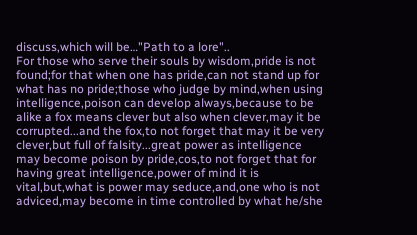discuss,which will be…"Path to a lore"..
For those who serve their souls by wisdom,pride is not found;for that when one has pride,can not stand up for what has no pride;those who judge by mind,when using intelligence,poison can develop always,because to be alike a fox means clever but also when clever,may it be corrupted...and the fox,to not forget that may it be very clever,but full of falsity...great power as intelligence may become poison by pride,cos,to not forget that for having great intelligence,power of mind it is vital,but,what is power may seduce,and,one who is not adviced,may become in time controlled by what he/she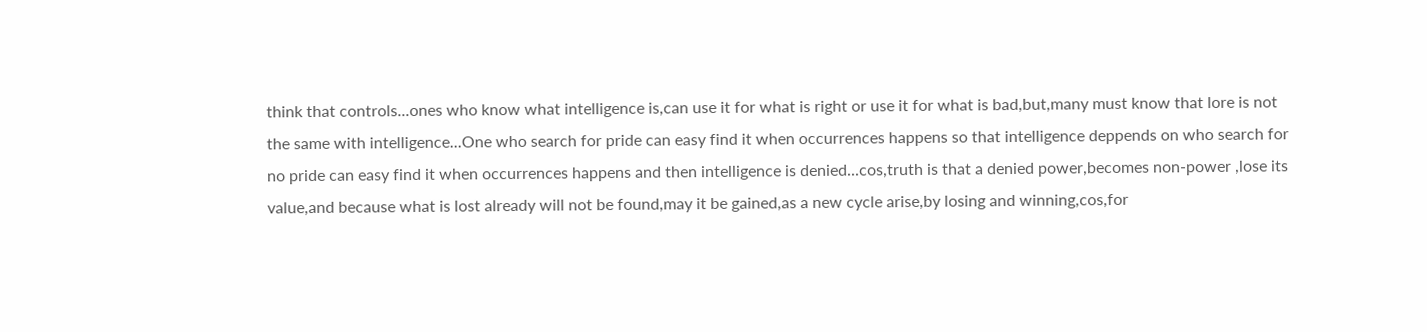think that controls...ones who know what intelligence is,can use it for what is right or use it for what is bad,but,many must know that lore is not the same with intelligence...One who search for pride can easy find it when occurrences happens so that intelligence deppends on who search for no pride can easy find it when occurrences happens and then intelligence is denied...cos,truth is that a denied power,becomes non-power ,lose its value,and because what is lost already will not be found,may it be gained,as a new cycle arise,by losing and winning,cos,for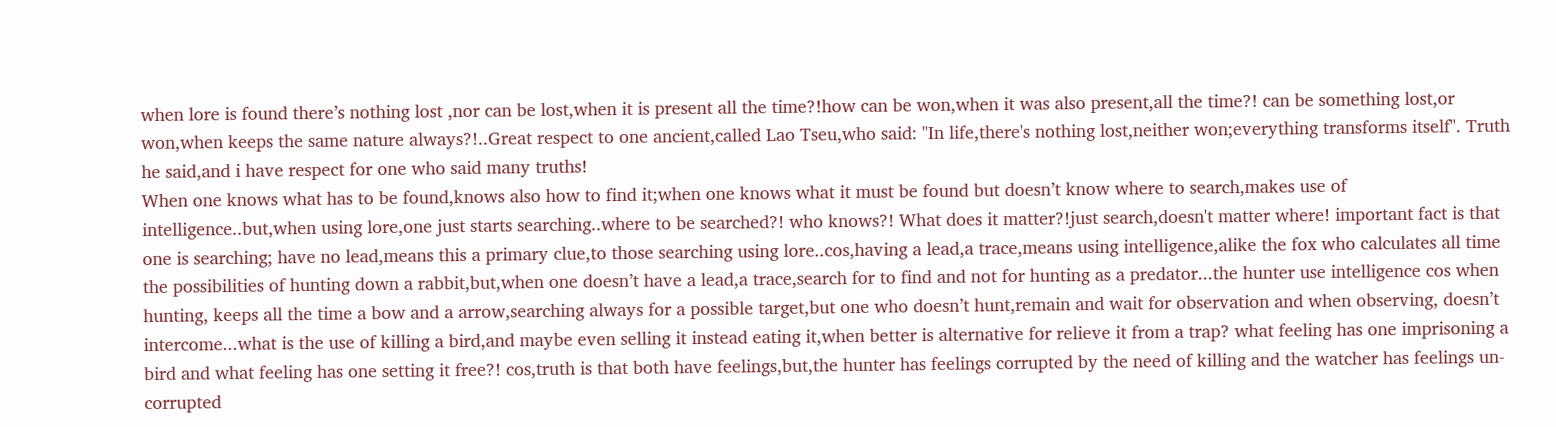when lore is found there’s nothing lost ,nor can be lost,when it is present all the time?!how can be won,when it was also present,all the time?! can be something lost,or won,when keeps the same nature always?!..Great respect to one ancient,called Lao Tseu,who said: "In life,there's nothing lost,neither won;everything transforms itself". Truth he said,and i have respect for one who said many truths!
When one knows what has to be found,knows also how to find it;when one knows what it must be found but doesn’t know where to search,makes use of intelligence..but,when using lore,one just starts searching..where to be searched?! who knows?! What does it matter?!just search,doesn't matter where! important fact is that one is searching; have no lead,means this a primary clue,to those searching using lore..cos,having a lead,a trace,means using intelligence,alike the fox who calculates all time the possibilities of hunting down a rabbit,but,when one doesn’t have a lead,a trace,search for to find and not for hunting as a predator...the hunter use intelligence cos when hunting, keeps all the time a bow and a arrow,searching always for a possible target,but one who doesn’t hunt,remain and wait for observation and when observing, doesn’t intercome...what is the use of killing a bird,and maybe even selling it instead eating it,when better is alternative for relieve it from a trap? what feeling has one imprisoning a bird and what feeling has one setting it free?! cos,truth is that both have feelings,but,the hunter has feelings corrupted by the need of killing and the watcher has feelings un-corrupted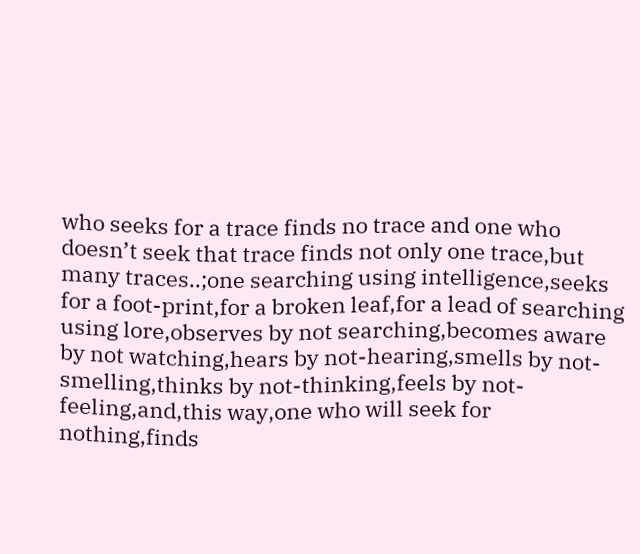who seeks for a trace finds no trace and one who doesn’t seek that trace finds not only one trace,but many traces..;one searching using intelligence,seeks for a foot-print,for a broken leaf,for a lead of searching using lore,observes by not searching,becomes aware by not watching,hears by not-hearing,smells by not-smelling,thinks by not-thinking,feels by not-feeling,and,this way,one who will seek for nothing,finds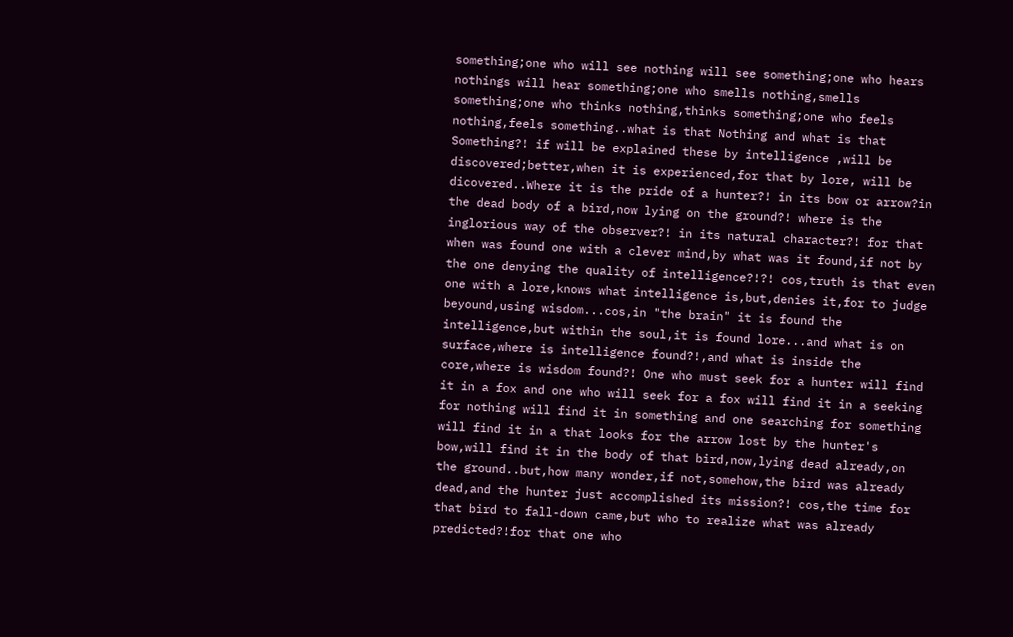something;one who will see nothing will see something;one who hears nothings will hear something;one who smells nothing,smells something;one who thinks nothing,thinks something;one who feels nothing,feels something..what is that Nothing and what is that Something?! if will be explained these by intelligence ,will be discovered;better,when it is experienced,for that by lore, will be dicovered..Where it is the pride of a hunter?! in its bow or arrow?in the dead body of a bird,now lying on the ground?! where is the inglorious way of the observer?! in its natural character?! for that when was found one with a clever mind,by what was it found,if not by the one denying the quality of intelligence?!?! cos,truth is that even one with a lore,knows what intelligence is,but,denies it,for to judge beyound,using wisdom...cos,in "the brain" it is found the intelligence,but within the soul,it is found lore...and what is on surface,where is intelligence found?!,and what is inside the core,where is wisdom found?! One who must seek for a hunter will find it in a fox and one who will seek for a fox will find it in a seeking for nothing will find it in something and one searching for something will find it in a that looks for the arrow lost by the hunter's bow,will find it in the body of that bird,now,lying dead already,on the ground..but,how many wonder,if not,somehow,the bird was already dead,and the hunter just accomplished its mission?! cos,the time for that bird to fall-down came,but who to realize what was already predicted?!for that one who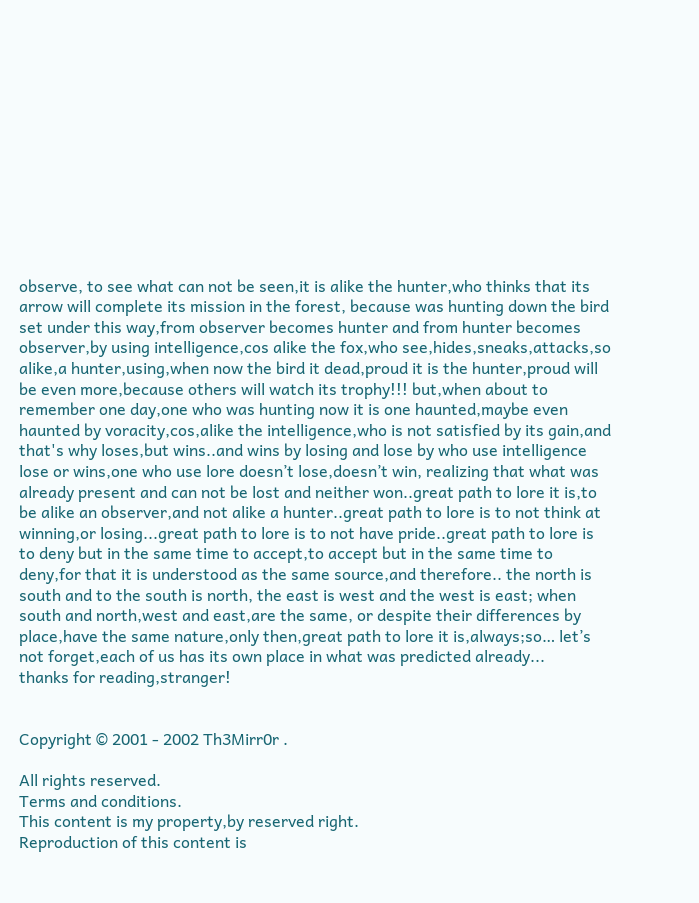observe, to see what can not be seen,it is alike the hunter,who thinks that its arrow will complete its mission in the forest, because was hunting down the bird set under this way,from observer becomes hunter and from hunter becomes observer,by using intelligence,cos alike the fox,who see,hides,sneaks,attacks,so alike,a hunter,using,when now the bird it dead,proud it is the hunter,proud will be even more,because others will watch its trophy!!! but,when about to remember one day,one who was hunting now it is one haunted,maybe even haunted by voracity,cos,alike the intelligence,who is not satisfied by its gain,and that's why loses,but wins..and wins by losing and lose by who use intelligence lose or wins,one who use lore doesn’t lose,doesn’t win, realizing that what was already present and can not be lost and neither won..great path to lore it is,to be alike an observer,and not alike a hunter..great path to lore is to not think at winning,or losing...great path to lore is to not have pride..great path to lore is to deny but in the same time to accept,to accept but in the same time to deny,for that it is understood as the same source,and therefore.. the north is south and to the south is north, the east is west and the west is east; when south and north,west and east,are the same, or despite their differences by place,have the same nature,only then,great path to lore it is,always;so… let’s not forget,each of us has its own place in what was predicted already...
thanks for reading,stranger!


Copyright © 2001 - 2002 Th3Mirr0r .

All rights reserved.
Terms and conditions.
This content is my property,by reserved right.
Reproduction of this content is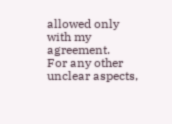allowed only with my agreement.
For any other unclear aspects,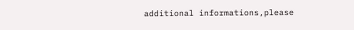additional informations,please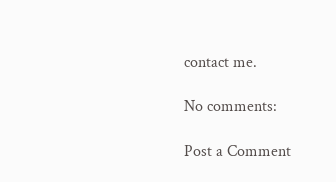contact me.

No comments:

Post a Comment